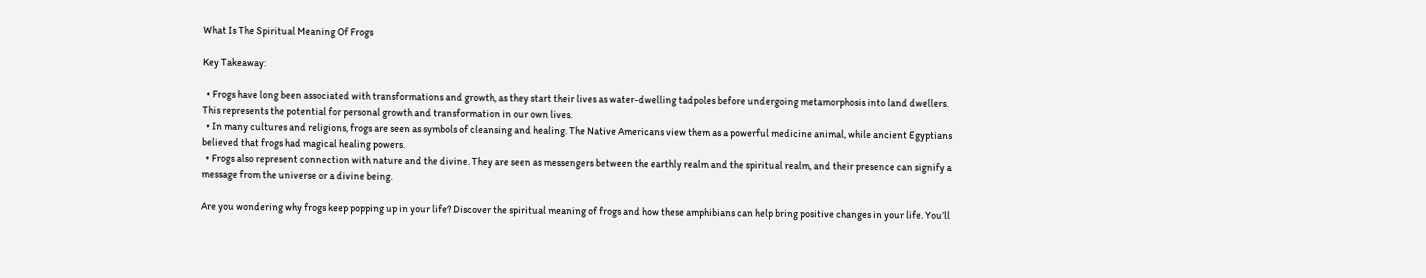What Is The Spiritual Meaning Of Frogs

Key Takeaway:

  • Frogs have long been associated with transformations and growth, as they start their lives as water-dwelling tadpoles before undergoing metamorphosis into land dwellers. This represents the potential for personal growth and transformation in our own lives.
  • In many cultures and religions, frogs are seen as symbols of cleansing and healing. The Native Americans view them as a powerful medicine animal, while ancient Egyptians believed that frogs had magical healing powers.
  • Frogs also represent connection with nature and the divine. They are seen as messengers between the earthly realm and the spiritual realm, and their presence can signify a message from the universe or a divine being.

Are you wondering why frogs keep popping up in your life? Discover the spiritual meaning of frogs and how these amphibians can help bring positive changes in your life. You’ll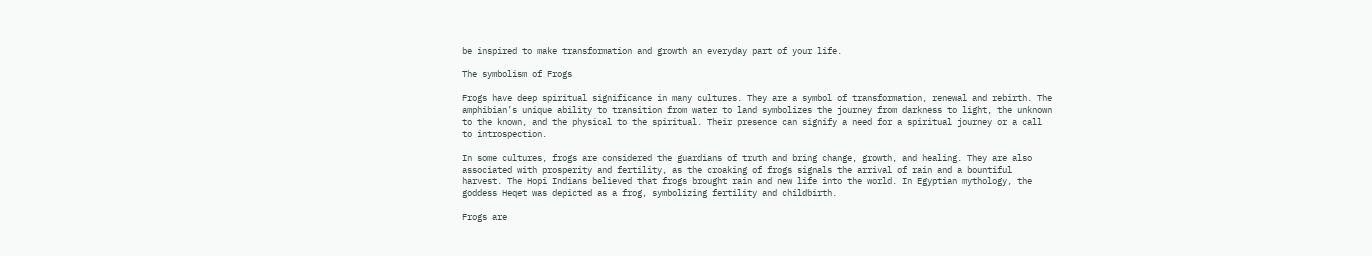be inspired to make transformation and growth an everyday part of your life.

The symbolism of Frogs

Frogs have deep spiritual significance in many cultures. They are a symbol of transformation, renewal and rebirth. The amphibian’s unique ability to transition from water to land symbolizes the journey from darkness to light, the unknown to the known, and the physical to the spiritual. Their presence can signify a need for a spiritual journey or a call to introspection.

In some cultures, frogs are considered the guardians of truth and bring change, growth, and healing. They are also associated with prosperity and fertility, as the croaking of frogs signals the arrival of rain and a bountiful harvest. The Hopi Indians believed that frogs brought rain and new life into the world. In Egyptian mythology, the goddess Heqet was depicted as a frog, symbolizing fertility and childbirth.

Frogs are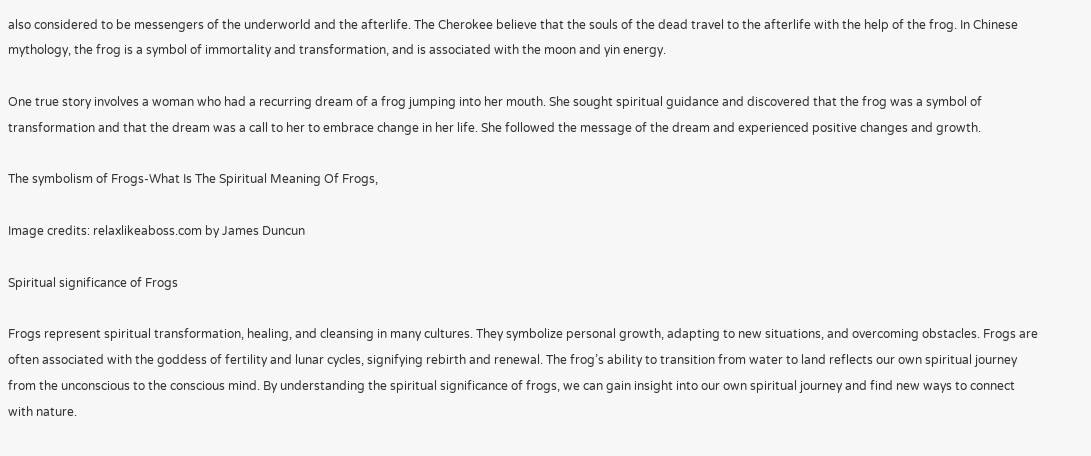also considered to be messengers of the underworld and the afterlife. The Cherokee believe that the souls of the dead travel to the afterlife with the help of the frog. In Chinese mythology, the frog is a symbol of immortality and transformation, and is associated with the moon and yin energy.

One true story involves a woman who had a recurring dream of a frog jumping into her mouth. She sought spiritual guidance and discovered that the frog was a symbol of transformation and that the dream was a call to her to embrace change in her life. She followed the message of the dream and experienced positive changes and growth.

The symbolism of Frogs-What Is The Spiritual Meaning Of Frogs,

Image credits: relaxlikeaboss.com by James Duncun

Spiritual significance of Frogs

Frogs represent spiritual transformation, healing, and cleansing in many cultures. They symbolize personal growth, adapting to new situations, and overcoming obstacles. Frogs are often associated with the goddess of fertility and lunar cycles, signifying rebirth and renewal. The frog’s ability to transition from water to land reflects our own spiritual journey from the unconscious to the conscious mind. By understanding the spiritual significance of frogs, we can gain insight into our own spiritual journey and find new ways to connect with nature.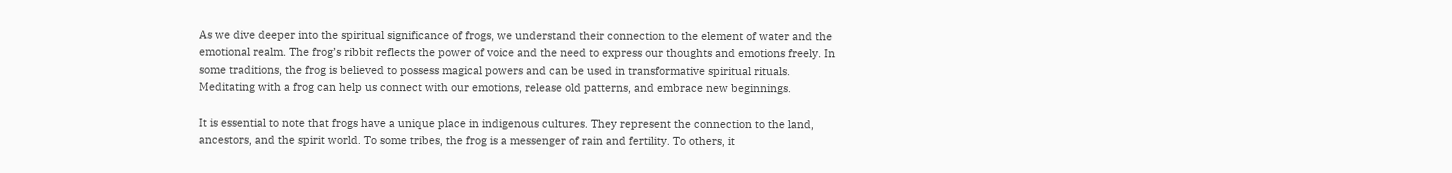As we dive deeper into the spiritual significance of frogs, we understand their connection to the element of water and the emotional realm. The frog’s ribbit reflects the power of voice and the need to express our thoughts and emotions freely. In some traditions, the frog is believed to possess magical powers and can be used in transformative spiritual rituals. Meditating with a frog can help us connect with our emotions, release old patterns, and embrace new beginnings.

It is essential to note that frogs have a unique place in indigenous cultures. They represent the connection to the land, ancestors, and the spirit world. To some tribes, the frog is a messenger of rain and fertility. To others, it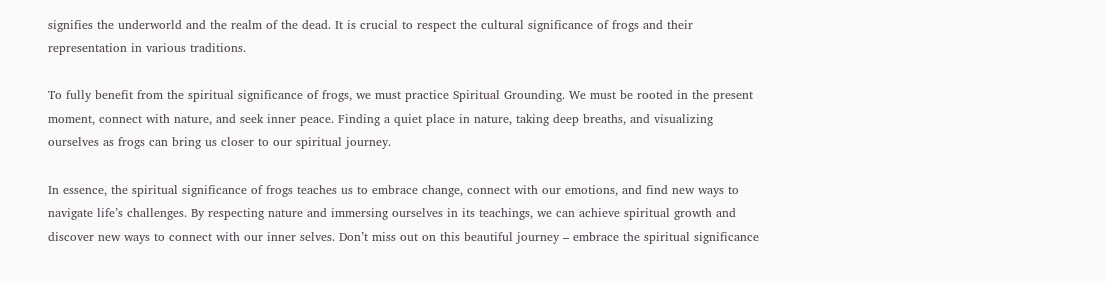signifies the underworld and the realm of the dead. It is crucial to respect the cultural significance of frogs and their representation in various traditions.

To fully benefit from the spiritual significance of frogs, we must practice Spiritual Grounding. We must be rooted in the present moment, connect with nature, and seek inner peace. Finding a quiet place in nature, taking deep breaths, and visualizing ourselves as frogs can bring us closer to our spiritual journey.

In essence, the spiritual significance of frogs teaches us to embrace change, connect with our emotions, and find new ways to navigate life’s challenges. By respecting nature and immersing ourselves in its teachings, we can achieve spiritual growth and discover new ways to connect with our inner selves. Don’t miss out on this beautiful journey – embrace the spiritual significance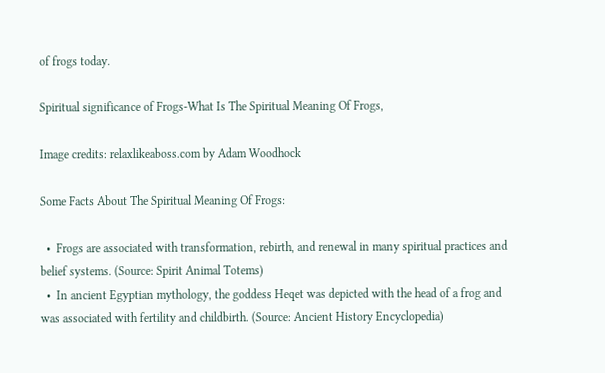of frogs today.

Spiritual significance of Frogs-What Is The Spiritual Meaning Of Frogs,

Image credits: relaxlikeaboss.com by Adam Woodhock

Some Facts About The Spiritual Meaning Of Frogs:

  •  Frogs are associated with transformation, rebirth, and renewal in many spiritual practices and belief systems. (Source: Spirit Animal Totems)
  •  In ancient Egyptian mythology, the goddess Heqet was depicted with the head of a frog and was associated with fertility and childbirth. (Source: Ancient History Encyclopedia)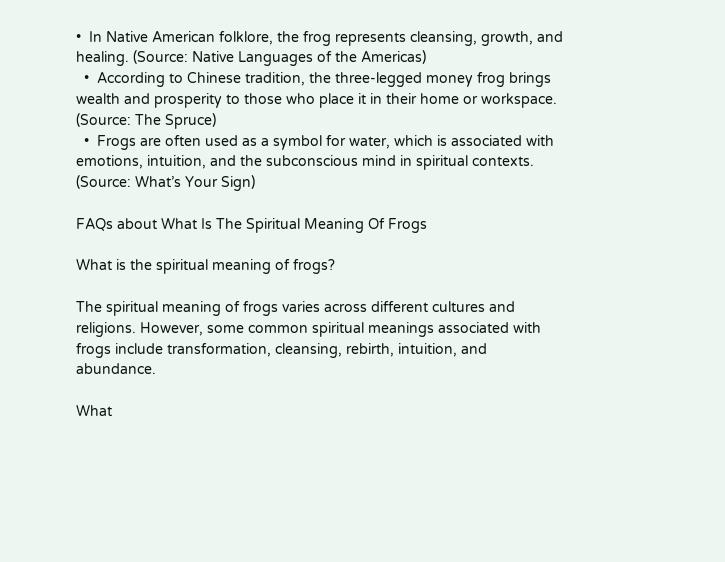•  In Native American folklore, the frog represents cleansing, growth, and healing. (Source: Native Languages of the Americas)
  •  According to Chinese tradition, the three-legged money frog brings wealth and prosperity to those who place it in their home or workspace. (Source: The Spruce)
  •  Frogs are often used as a symbol for water, which is associated with emotions, intuition, and the subconscious mind in spiritual contexts. (Source: What’s Your Sign)

FAQs about What Is The Spiritual Meaning Of Frogs

What is the spiritual meaning of frogs?

The spiritual meaning of frogs varies across different cultures and religions. However, some common spiritual meanings associated with frogs include transformation, cleansing, rebirth, intuition, and abundance.

What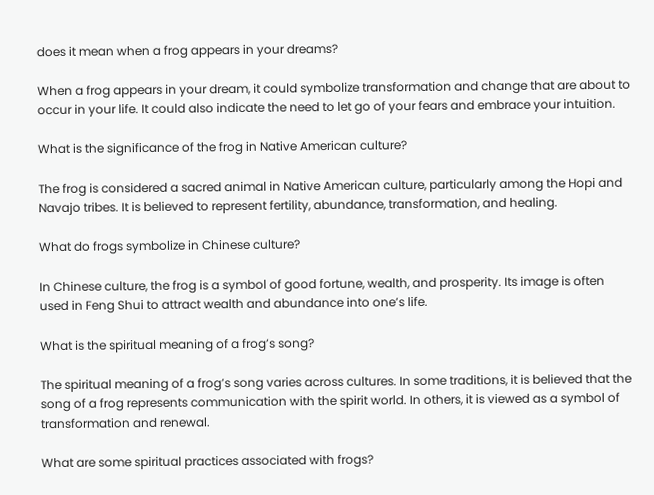does it mean when a frog appears in your dreams?

When a frog appears in your dream, it could symbolize transformation and change that are about to occur in your life. It could also indicate the need to let go of your fears and embrace your intuition.

What is the significance of the frog in Native American culture?

The frog is considered a sacred animal in Native American culture, particularly among the Hopi and Navajo tribes. It is believed to represent fertility, abundance, transformation, and healing.

What do frogs symbolize in Chinese culture?

In Chinese culture, the frog is a symbol of good fortune, wealth, and prosperity. Its image is often used in Feng Shui to attract wealth and abundance into one’s life.

What is the spiritual meaning of a frog’s song?

The spiritual meaning of a frog’s song varies across cultures. In some traditions, it is believed that the song of a frog represents communication with the spirit world. In others, it is viewed as a symbol of transformation and renewal.

What are some spiritual practices associated with frogs?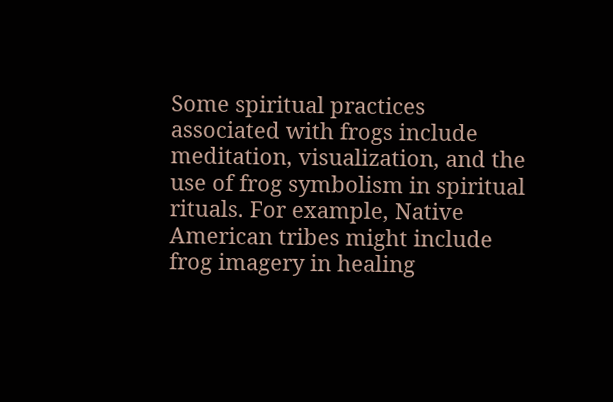Some spiritual practices associated with frogs include meditation, visualization, and the use of frog symbolism in spiritual rituals. For example, Native American tribes might include frog imagery in healing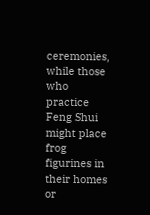ceremonies, while those who practice Feng Shui might place frog figurines in their homes or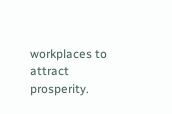workplaces to attract prosperity.